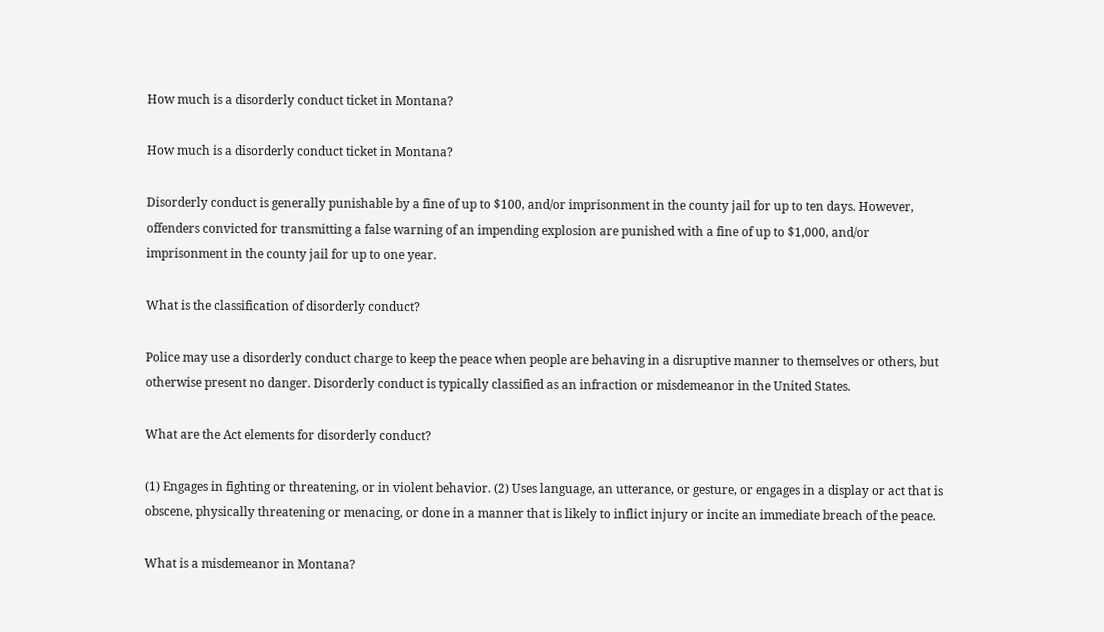How much is a disorderly conduct ticket in Montana?

How much is a disorderly conduct ticket in Montana?

Disorderly conduct is generally punishable by a fine of up to $100, and/or imprisonment in the county jail for up to ten days. However, offenders convicted for transmitting a false warning of an impending explosion are punished with a fine of up to $1,000, and/or imprisonment in the county jail for up to one year.

What is the classification of disorderly conduct?

Police may use a disorderly conduct charge to keep the peace when people are behaving in a disruptive manner to themselves or others, but otherwise present no danger. Disorderly conduct is typically classified as an infraction or misdemeanor in the United States.

What are the Act elements for disorderly conduct?

(1) Engages in fighting or threatening, or in violent behavior. (2) Uses language, an utterance, or gesture, or engages in a display or act that is obscene, physically threatening or menacing, or done in a manner that is likely to inflict injury or incite an immediate breach of the peace.

What is a misdemeanor in Montana?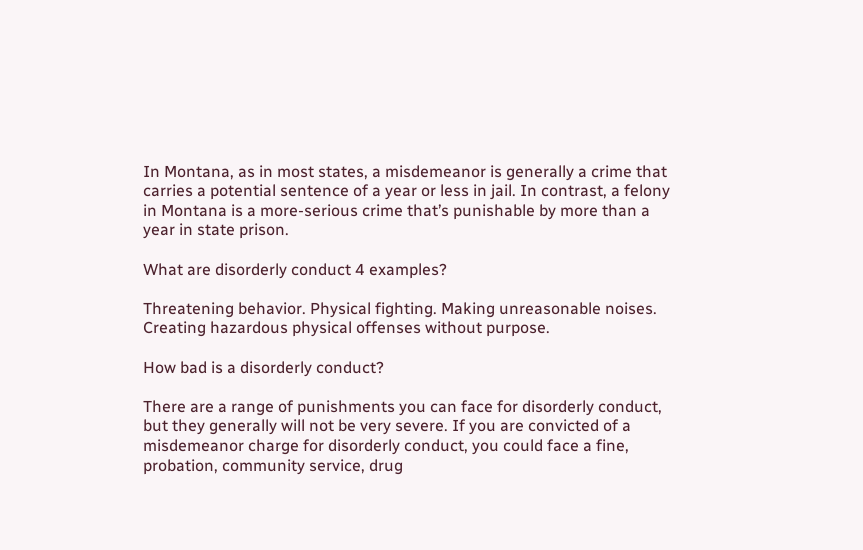In Montana, as in most states, a misdemeanor is generally a crime that carries a potential sentence of a year or less in jail. In contrast, a felony in Montana is a more-serious crime that’s punishable by more than a year in state prison.

What are disorderly conduct 4 examples?

Threatening behavior. Physical fighting. Making unreasonable noises. Creating hazardous physical offenses without purpose.

How bad is a disorderly conduct?

There are a range of punishments you can face for disorderly conduct, but they generally will not be very severe. If you are convicted of a misdemeanor charge for disorderly conduct, you could face a fine, probation, community service, drug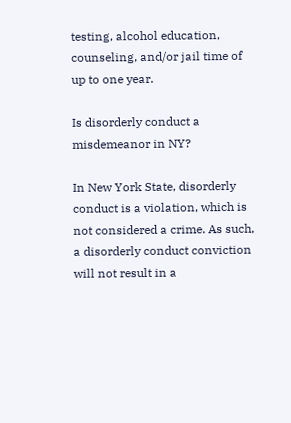testing, alcohol education, counseling, and/or jail time of up to one year.

Is disorderly conduct a misdemeanor in NY?

In New York State, disorderly conduct is a violation, which is not considered a crime. As such, a disorderly conduct conviction will not result in a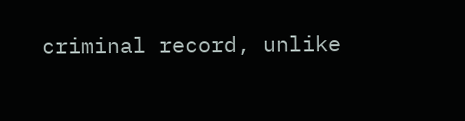criminal record, unlike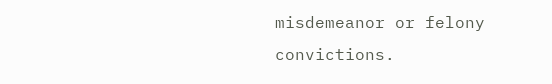misdemeanor or felony convictions.